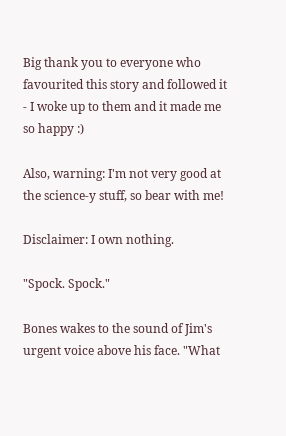Big thank you to everyone who favourited this story and followed it - I woke up to them and it made me so happy :)

Also, warning: I'm not very good at the science-y stuff, so bear with me!

Disclaimer: I own nothing.

"Spock. Spock."

Bones wakes to the sound of Jim's urgent voice above his face. "What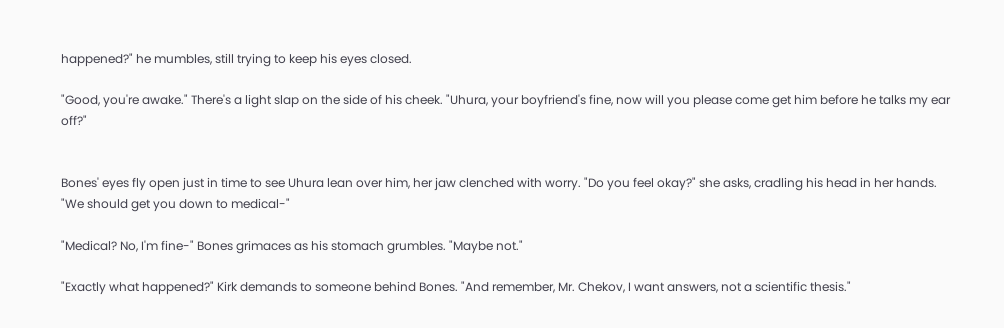happened?" he mumbles, still trying to keep his eyes closed.

"Good, you're awake." There's a light slap on the side of his cheek. "Uhura, your boyfriend's fine, now will you please come get him before he talks my ear off?"


Bones' eyes fly open just in time to see Uhura lean over him, her jaw clenched with worry. "Do you feel okay?" she asks, cradling his head in her hands. "We should get you down to medical-"

"Medical? No, I'm fine-" Bones grimaces as his stomach grumbles. "Maybe not."

"Exactly what happened?" Kirk demands to someone behind Bones. "And remember, Mr. Chekov, I want answers, not a scientific thesis."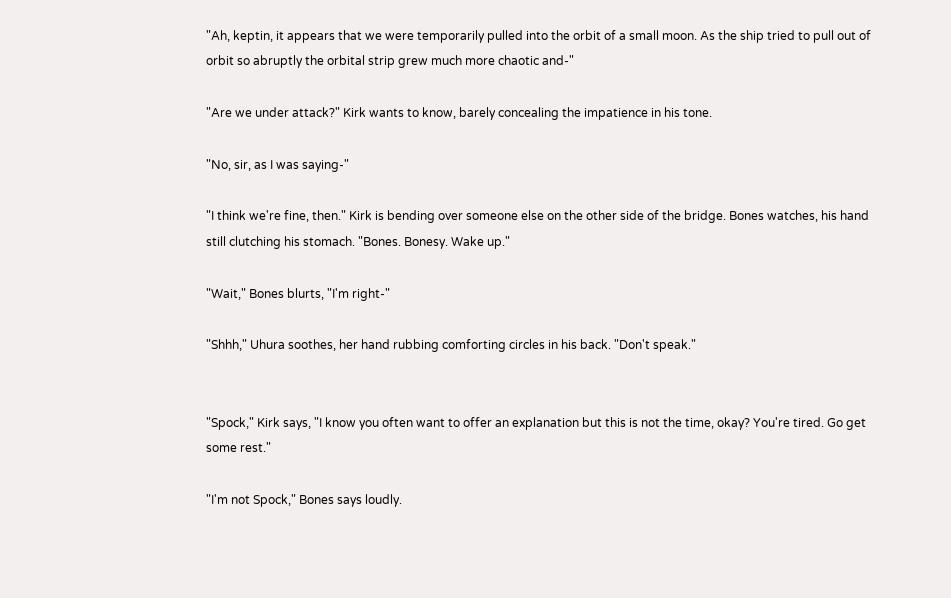"Ah, keptin, it appears that we were temporarily pulled into the orbit of a small moon. As the ship tried to pull out of orbit so abruptly the orbital strip grew much more chaotic and-"

"Are we under attack?" Kirk wants to know, barely concealing the impatience in his tone.

"No, sir, as I was saying-"

"I think we're fine, then." Kirk is bending over someone else on the other side of the bridge. Bones watches, his hand still clutching his stomach. "Bones. Bonesy. Wake up."

"Wait," Bones blurts, "I'm right-"

"Shhh," Uhura soothes, her hand rubbing comforting circles in his back. "Don't speak."


"Spock," Kirk says, "I know you often want to offer an explanation but this is not the time, okay? You're tired. Go get some rest."

"I'm not Spock," Bones says loudly.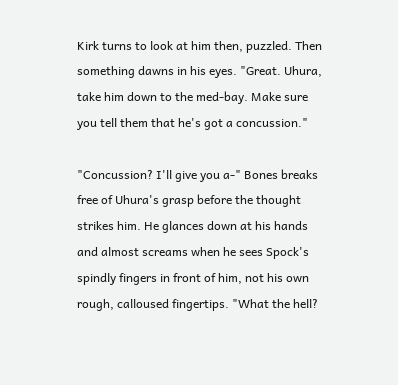Kirk turns to look at him then, puzzled. Then something dawns in his eyes. "Great. Uhura, take him down to the med-bay. Make sure you tell them that he's got a concussion."

"Concussion? I'll give you a-" Bones breaks free of Uhura's grasp before the thought strikes him. He glances down at his hands and almost screams when he sees Spock's spindly fingers in front of him, not his own rough, calloused fingertips. "What the hell?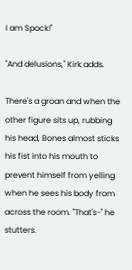I am Spock!"

"And delusions," Kirk adds.

There's a groan and when the other figure sits up, rubbing his head, Bones almost sticks his fist into his mouth to prevent himself from yelling when he sees his body from across the room. "That's-" he stutters.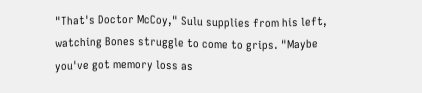"That's Doctor McCoy," Sulu supplies from his left, watching Bones struggle to come to grips. "Maybe you've got memory loss as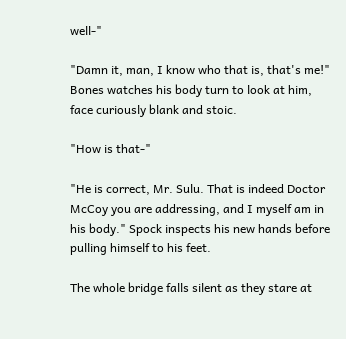well-"

"Damn it, man, I know who that is, that's me!" Bones watches his body turn to look at him, face curiously blank and stoic.

"How is that-"

"He is correct, Mr. Sulu. That is indeed Doctor McCoy you are addressing, and I myself am in his body." Spock inspects his new hands before pulling himself to his feet.

The whole bridge falls silent as they stare at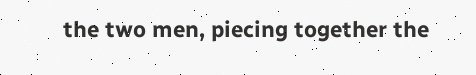the two men, piecing together the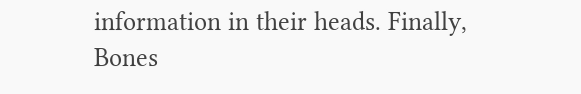information in their heads. Finally, Bones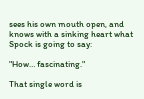sees his own mouth open, and knows with a sinking heart what Spock is going to say:

"How… fascinating."

That single word is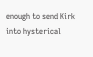enough to send Kirk into hysterical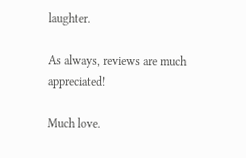laughter.

As always, reviews are much appreciated!

Much love.